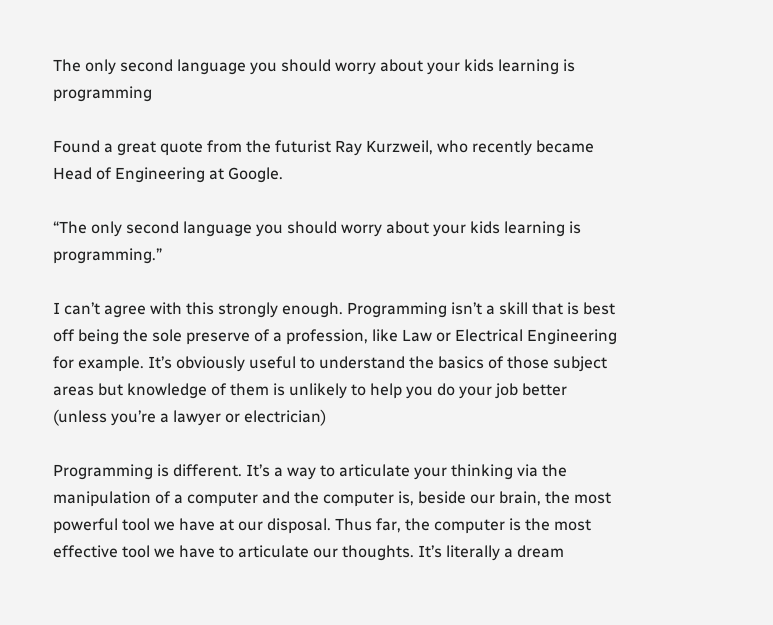The only second language you should worry about your kids learning is programming

Found a great quote from the futurist Ray Kurzweil, who recently became Head of Engineering at Google.

“The only second language you should worry about your kids learning is programming.”

I can’t agree with this strongly enough. Programming isn’t a skill that is best off being the sole preserve of a profession, like Law or Electrical Engineering for example. It’s obviously useful to understand the basics of those subject areas but knowledge of them is unlikely to help you do your job better (unless you’re a lawyer or electrician)

Programming is different. It’s a way to articulate your thinking via the manipulation of a computer and the computer is, beside our brain, the most powerful tool we have at our disposal. Thus far, the computer is the most effective tool we have to articulate our thoughts. It’s literally a dream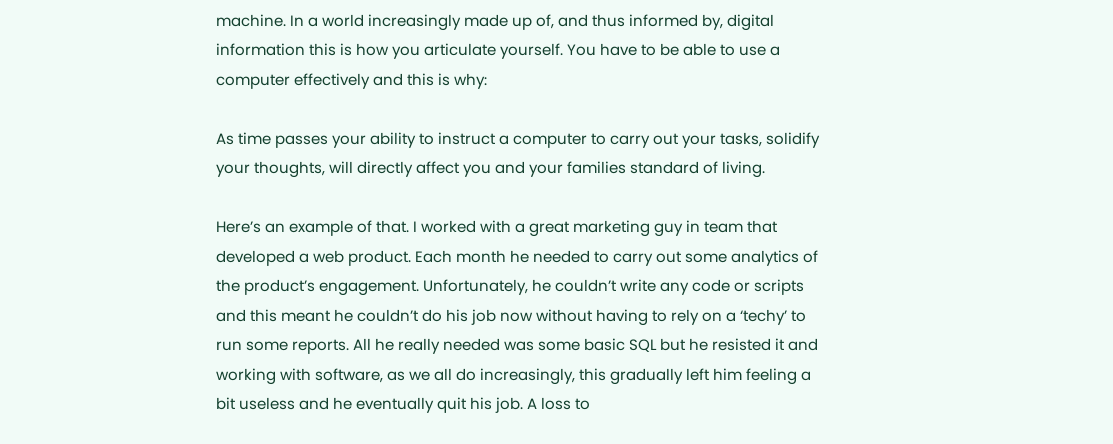machine. In a world increasingly made up of, and thus informed by, digital information this is how you articulate yourself. You have to be able to use a computer effectively and this is why:

As time passes your ability to instruct a computer to carry out your tasks, solidify your thoughts, will directly affect you and your families standard of living.

Here’s an example of that. I worked with a great marketing guy in team that developed a web product. Each month he needed to carry out some analytics of the product’s engagement. Unfortunately, he couldn’t write any code or scripts and this meant he couldn’t do his job now without having to rely on a ‘techy’ to run some reports. All he really needed was some basic SQL but he resisted it and working with software, as we all do increasingly, this gradually left him feeling a bit useless and he eventually quit his job. A loss to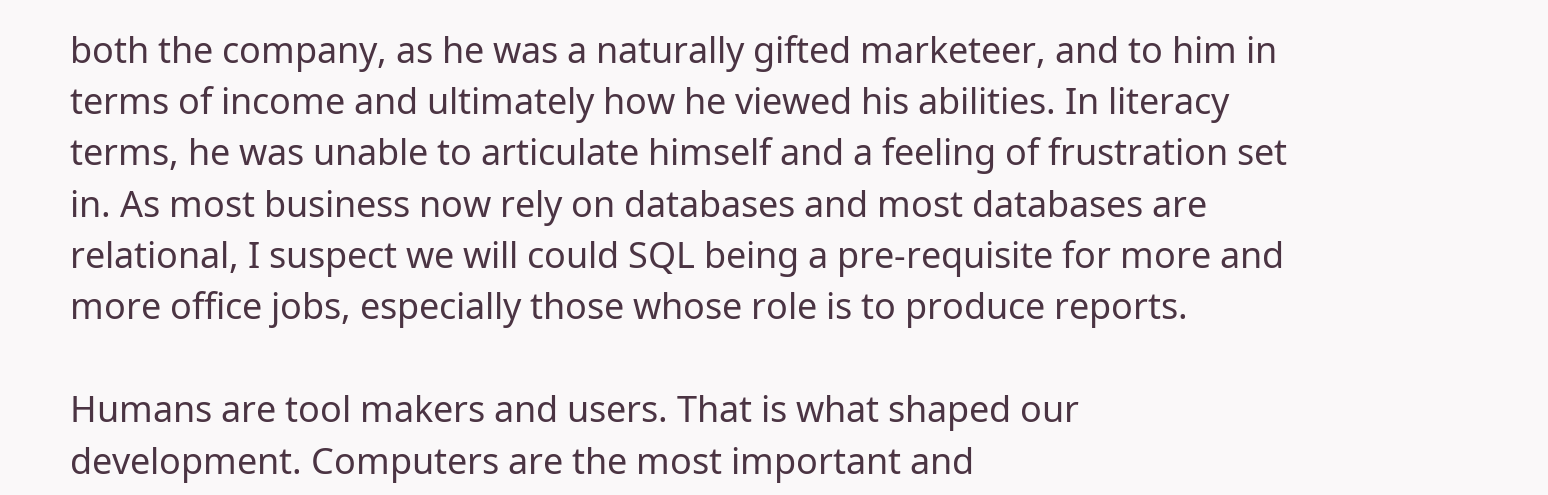both the company, as he was a naturally gifted marketeer, and to him in terms of income and ultimately how he viewed his abilities. In literacy terms, he was unable to articulate himself and a feeling of frustration set in. As most business now rely on databases and most databases are relational, I suspect we will could SQL being a pre-requisite for more and more office jobs, especially those whose role is to produce reports.

Humans are tool makers and users. That is what shaped our development. Computers are the most important and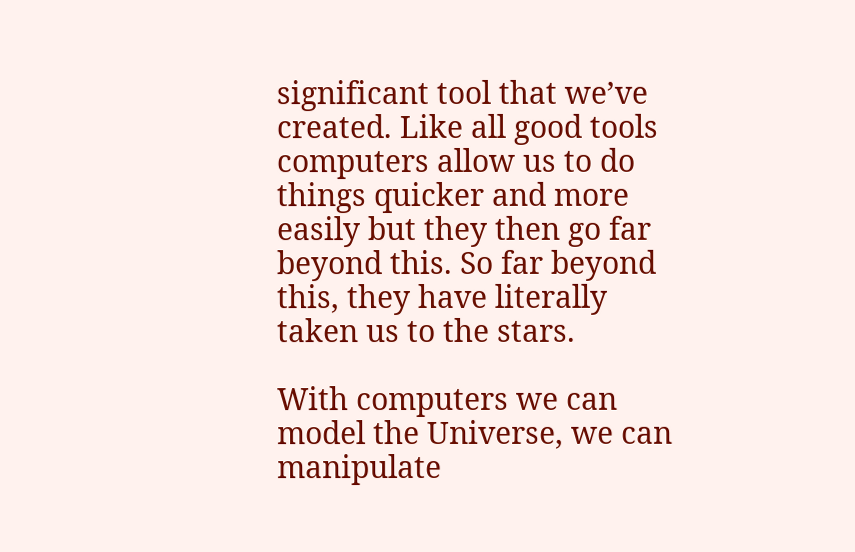significant tool that we’ve created. Like all good tools computers allow us to do things quicker and more easily but they then go far beyond this. So far beyond this, they have literally taken us to the stars.

With computers we can model the Universe, we can manipulate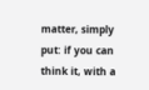matter, simply put: if you can think it, with a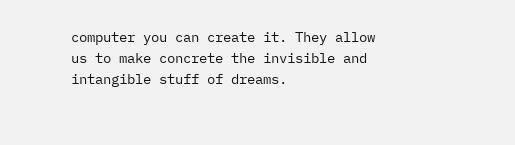computer you can create it. They allow us to make concrete the invisible and intangible stuff of dreams.